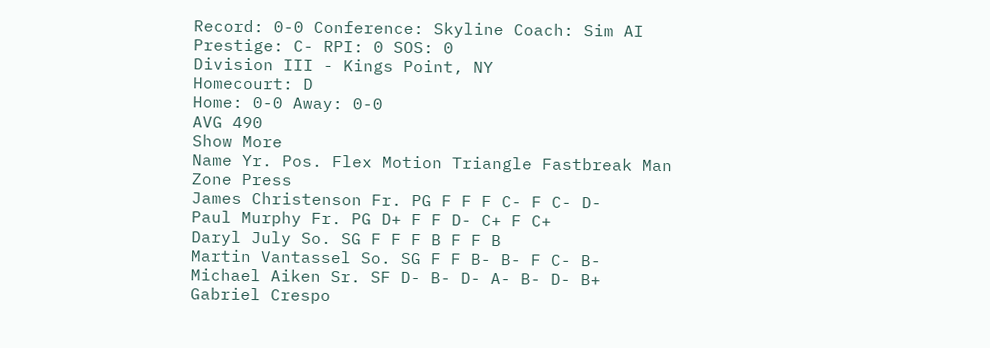Record: 0-0 Conference: Skyline Coach: Sim AI Prestige: C- RPI: 0 SOS: 0
Division III - Kings Point, NY
Homecourt: D
Home: 0-0 Away: 0-0
AVG 490
Show More
Name Yr. Pos. Flex Motion Triangle Fastbreak Man Zone Press
James Christenson Fr. PG F F F C- F C- D-
Paul Murphy Fr. PG D+ F F D- C+ F C+
Daryl July So. SG F F F B F F B
Martin Vantassel So. SG F F B- B- F C- B-
Michael Aiken Sr. SF D- B- D- A- B- D- B+
Gabriel Crespo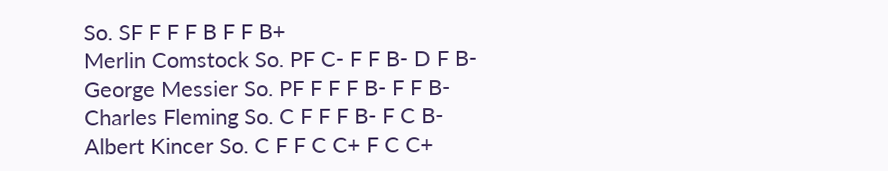So. SF F F F B F F B+
Merlin Comstock So. PF C- F F B- D F B-
George Messier So. PF F F F B- F F B-
Charles Fleming So. C F F F B- F C B-
Albert Kincer So. C F F C C+ F C C+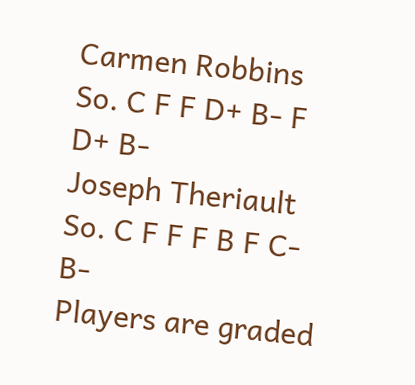Carmen Robbins So. C F F D+ B- F D+ B-
Joseph Theriault So. C F F F B F C- B-
Players are graded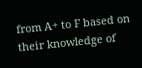from A+ to F based on their knowledge of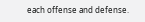each offense and defense.